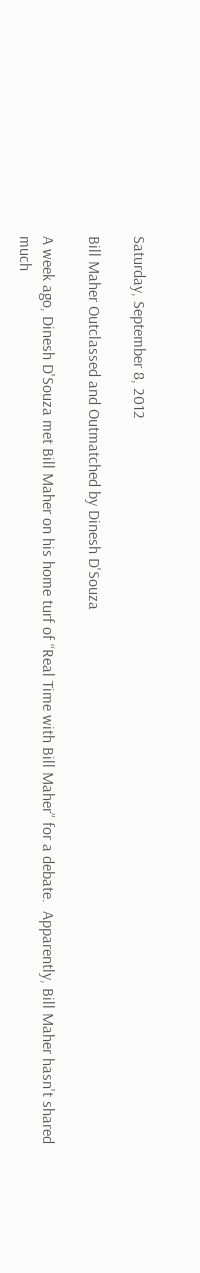Saturday, September 8, 2012

Bill Maher Outclassed and Outmatched by Dinesh D'Souza

A week ago, Dinesh D'Souza met Bill Maher on his home turf of “Real Time with Bill Maher” for a debate.  Apparently, Bill Maher hasn't shared much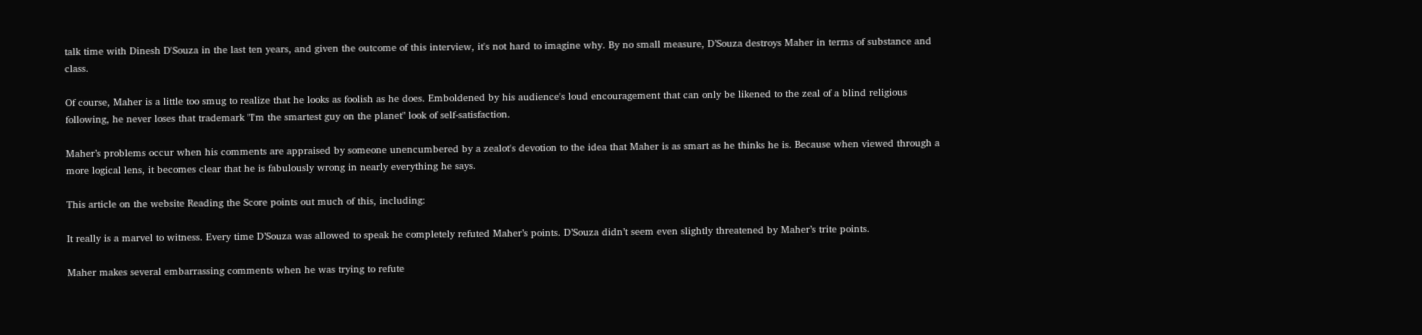talk time with Dinesh D'Souza in the last ten years, and given the outcome of this interview, it's not hard to imagine why. By no small measure, D’Souza destroys Maher in terms of substance and class.

Of course, Maher is a little too smug to realize that he looks as foolish as he does. Emboldened by his audience's loud encouragement that can only be likened to the zeal of a blind religious following, he never loses that trademark "I'm the smartest guy on the planet" look of self-satisfaction.

Maher’s problems occur when his comments are appraised by someone unencumbered by a zealot's devotion to the idea that Maher is as smart as he thinks he is. Because when viewed through a more logical lens, it becomes clear that he is fabulously wrong in nearly everything he says.

This article on the website Reading the Score points out much of this, including:

It really is a marvel to witness. Every time D’Souza was allowed to speak he completely refuted Maher’s points. D’Souza didn’t seem even slightly threatened by Maher’s trite points.

Maher makes several embarrassing comments when he was trying to refute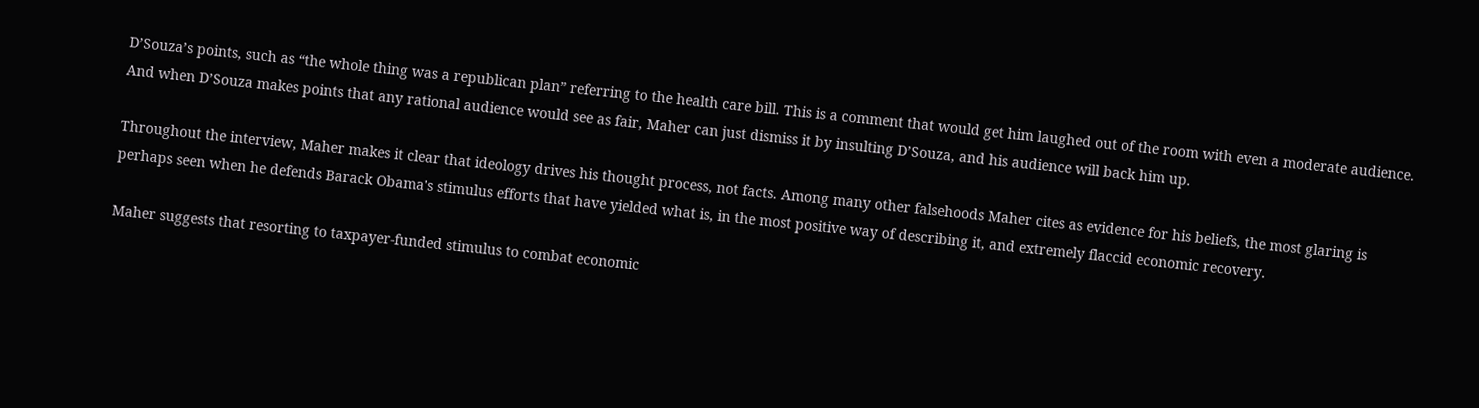D’Souza’s points, such as “the whole thing was a republican plan” referring to the health care bill. This is a comment that would get him laughed out of the room with even a moderate audience. And when D’Souza makes points that any rational audience would see as fair, Maher can just dismiss it by insulting D’Souza, and his audience will back him up.

Throughout the interview, Maher makes it clear that ideology drives his thought process, not facts. Among many other falsehoods Maher cites as evidence for his beliefs, the most glaring is perhaps seen when he defends Barack Obama's stimulus efforts that have yielded what is, in the most positive way of describing it, and extremely flaccid economic recovery.

Maher suggests that resorting to taxpayer-funded stimulus to combat economic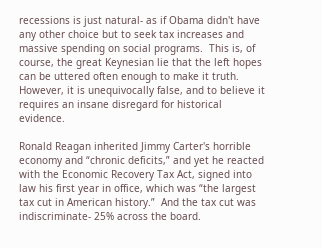recessions is just natural- as if Obama didn't have any other choice but to seek tax increases and massive spending on social programs.  This is, of course, the great Keynesian lie that the left hopes can be uttered often enough to make it truth.  However, it is unequivocally false, and to believe it requires an insane disregard for historical evidence.

Ronald Reagan inherited Jimmy Carter's horrible economy and “chronic deficits,” and yet he reacted with the Economic Recovery Tax Act, signed into law his first year in office, which was “the largest tax cut in American history.”  And the tax cut was indiscriminate- 25% across the board.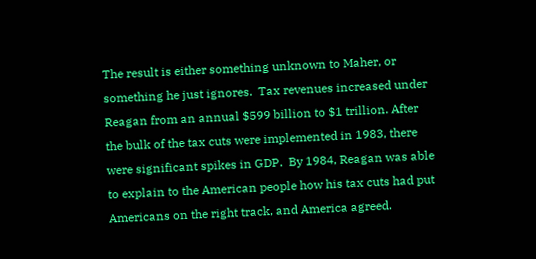The result is either something unknown to Maher, or something he just ignores.  Tax revenues increased under Reagan from an annual $599 billion to $1 trillion. After the bulk of the tax cuts were implemented in 1983, there were significant spikes in GDP.  By 1984, Reagan was able to explain to the American people how his tax cuts had put Americans on the right track, and America agreed.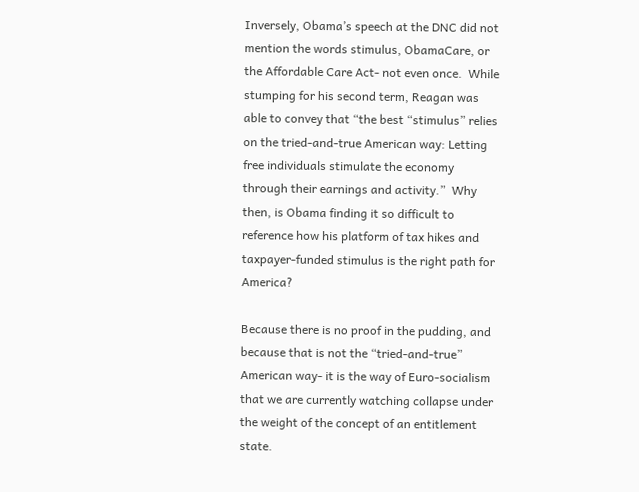Inversely, Obama’s speech at the DNC did not mention the words stimulus, ObamaCare, or the Affordable Care Act- not even once.  While stumping for his second term, Reagan was able to convey that “the best “stimulus” relies on the tried-and-true American way: Letting free individuals stimulate the economy through their earnings and activity.”  Why then, is Obama finding it so difficult to reference how his platform of tax hikes and taxpayer-funded stimulus is the right path for America?

Because there is no proof in the pudding, and because that is not the “tried-and-true” American way- it is the way of Euro-socialism that we are currently watching collapse under the weight of the concept of an entitlement state.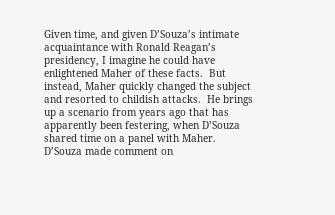Given time, and given D’Souza’s intimate acquaintance with Ronald Reagan’s presidency, I imagine he could have enlightened Maher of these facts.  But instead, Maher quickly changed the subject and resorted to childish attacks.  He brings up a scenario from years ago that has apparently been festering, when D’Souza shared time on a panel with Maher.  D’Souza made comment on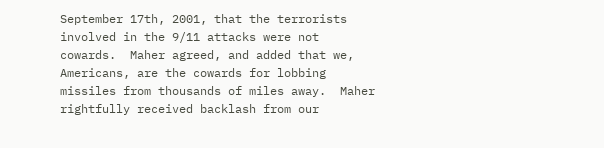September 17th, 2001, that the terrorists involved in the 9/11 attacks were not cowards.  Maher agreed, and added that we, Americans, are the cowards for lobbing missiles from thousands of miles away.  Maher rightfully received backlash from our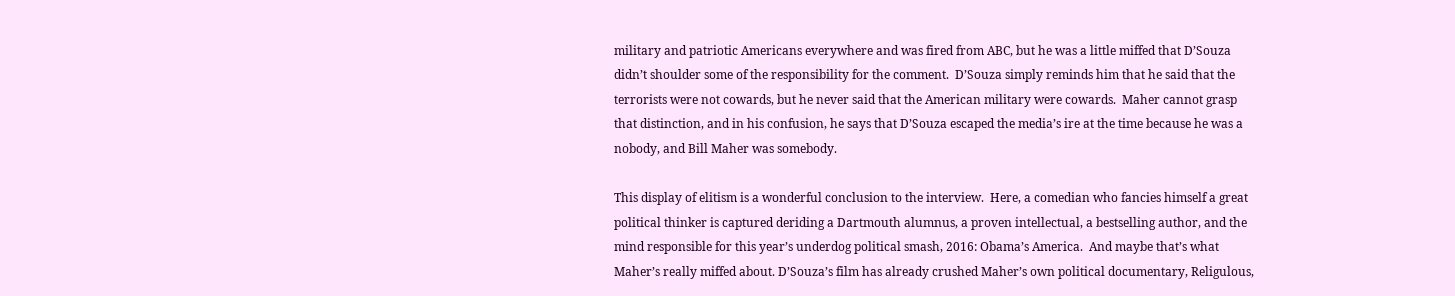military and patriotic Americans everywhere and was fired from ABC, but he was a little miffed that D’Souza didn’t shoulder some of the responsibility for the comment.  D’Souza simply reminds him that he said that the terrorists were not cowards, but he never said that the American military were cowards.  Maher cannot grasp that distinction, and in his confusion, he says that D’Souza escaped the media’s ire at the time because he was a nobody, and Bill Maher was somebody.

This display of elitism is a wonderful conclusion to the interview.  Here, a comedian who fancies himself a great political thinker is captured deriding a Dartmouth alumnus, a proven intellectual, a bestselling author, and the mind responsible for this year’s underdog political smash, 2016: Obama’s America.  And maybe that’s what Maher’s really miffed about. D’Souza’s film has already crushed Maher’s own political documentary, Religulous,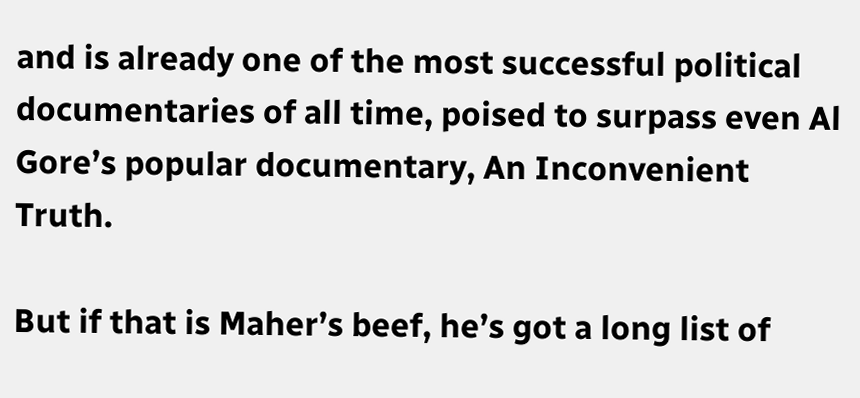and is already one of the most successful political documentaries of all time, poised to surpass even Al Gore’s popular documentary, An Inconvenient Truth.

But if that is Maher’s beef, he’s got a long list of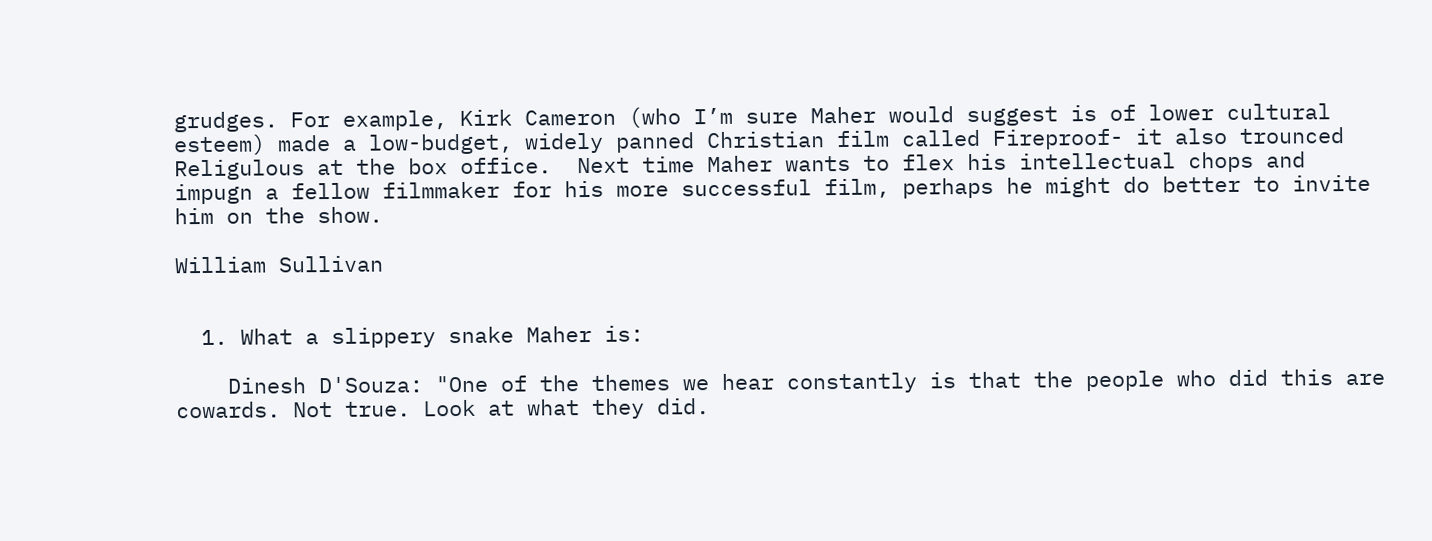grudges. For example, Kirk Cameron (who I’m sure Maher would suggest is of lower cultural esteem) made a low-budget, widely panned Christian film called Fireproof- it also trounced Religulous at the box office.  Next time Maher wants to flex his intellectual chops and impugn a fellow filmmaker for his more successful film, perhaps he might do better to invite him on the show.

William Sullivan


  1. What a slippery snake Maher is:

    Dinesh D'Souza: "One of the themes we hear constantly is that the people who did this are cowards. Not true. Look at what they did.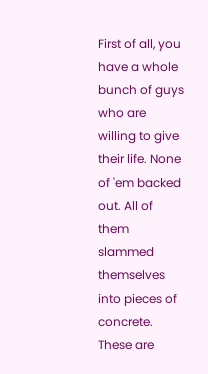First of all, you have a whole bunch of guys who are willing to give their life. None of 'em backed out. All of them slammed themselves into pieces of concrete. These are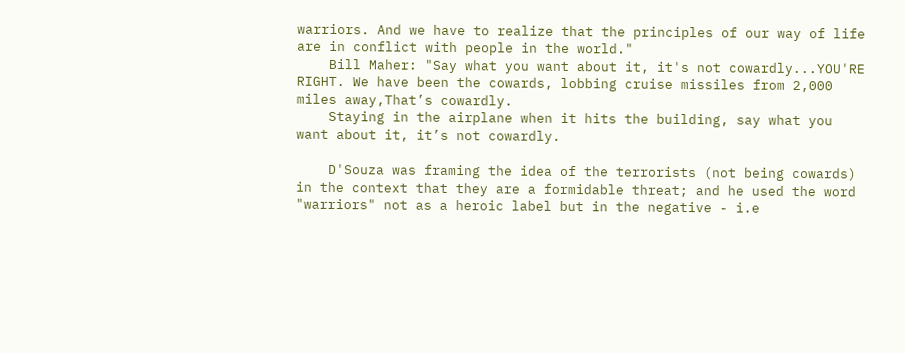warriors. And we have to realize that the principles of our way of life are in conflict with people in the world."
    Bill Maher: "Say what you want about it, it's not cowardly...YOU'RE RIGHT. We have been the cowards, lobbing cruise missiles from 2,000 miles away,That’s cowardly.
    Staying in the airplane when it hits the building, say what you want about it, it’s not cowardly.

    D'Souza was framing the idea of the terrorists (not being cowards) in the context that they are a formidable threat; and he used the word "warriors" not as a heroic label but in the negative - i.e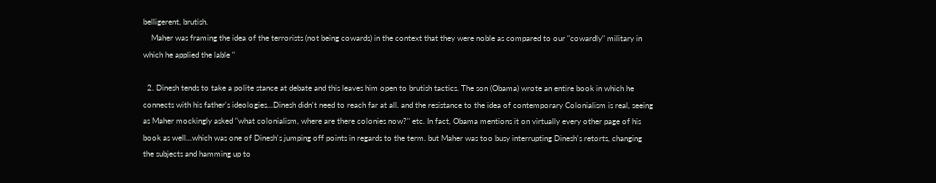belligerent, brutish.
    Maher was framing the idea of the terrorists (not being cowards) in the context that they were noble as compared to our "cowardly" military in which he applied the lable "

  2. Dinesh tends to take a polite stance at debate and this leaves him open to brutish tactics. The son (Obama) wrote an entire book in which he connects with his father's ideologies...Dinesh didn't need to reach far at all. and the resistance to the idea of contemporary Colonialism is real, seeing as Maher mockingly asked "what colonialism, where are there colonies now?" etc. In fact, Obama mentions it on virtually every other page of his book as well...which was one of Dinesh's jumping off points in regards to the term. but Maher was too busy interrupting Dinesh's retorts, changing the subjects and hamming up to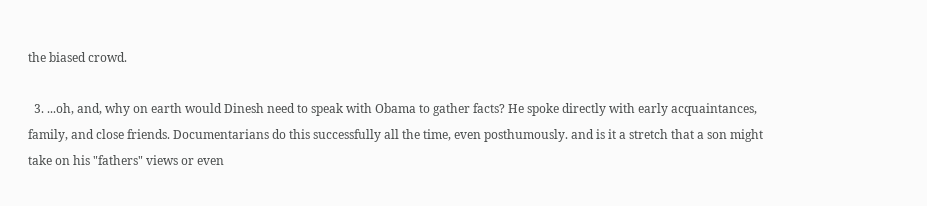the biased crowd.

  3. ...oh, and, why on earth would Dinesh need to speak with Obama to gather facts? He spoke directly with early acquaintances, family, and close friends. Documentarians do this successfully all the time, even posthumously. and is it a stretch that a son might take on his "fathers" views or even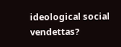ideological social vendettas?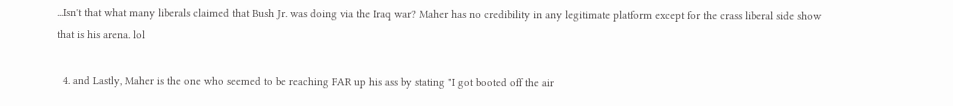...Isn't that what many liberals claimed that Bush Jr. was doing via the Iraq war? Maher has no credibility in any legitimate platform except for the crass liberal side show that is his arena. lol

  4. and Lastly, Maher is the one who seemed to be reaching FAR up his ass by stating "I got booted off the air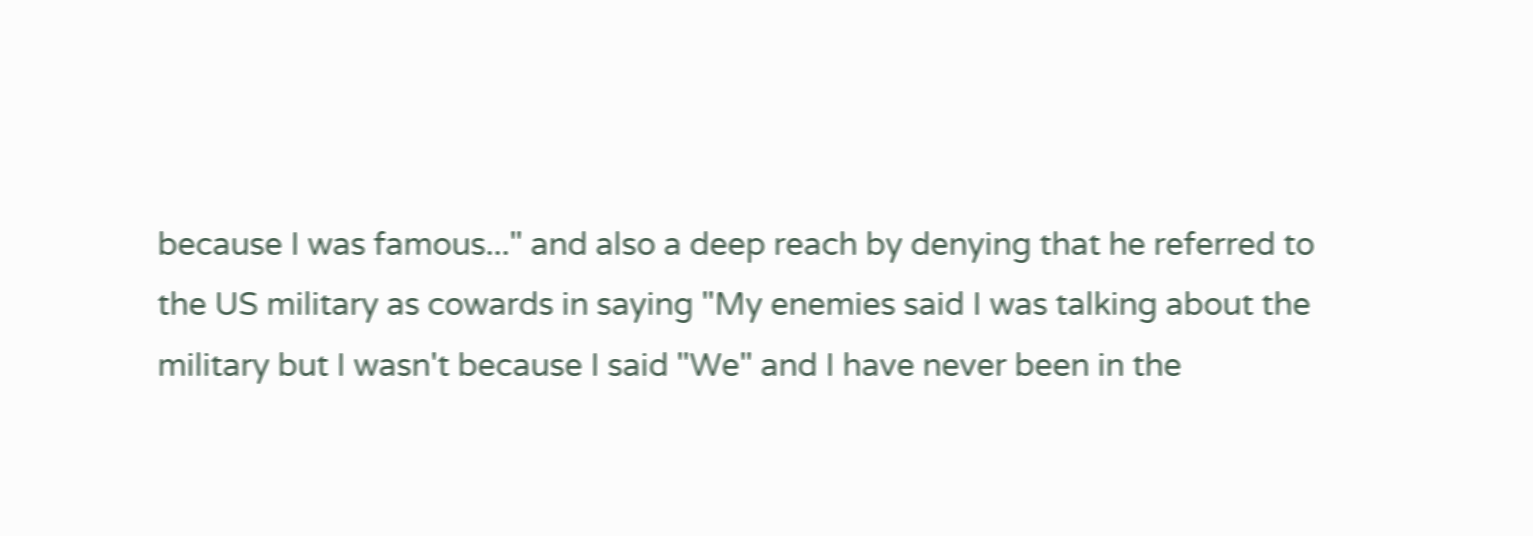because I was famous..." and also a deep reach by denying that he referred to the US military as cowards in saying "My enemies said I was talking about the military but I wasn't because I said "We" and I have never been in the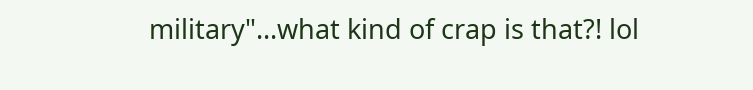military"...what kind of crap is that?! lol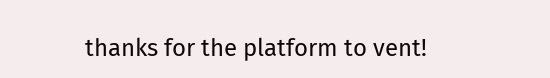thanks for the platform to vent!